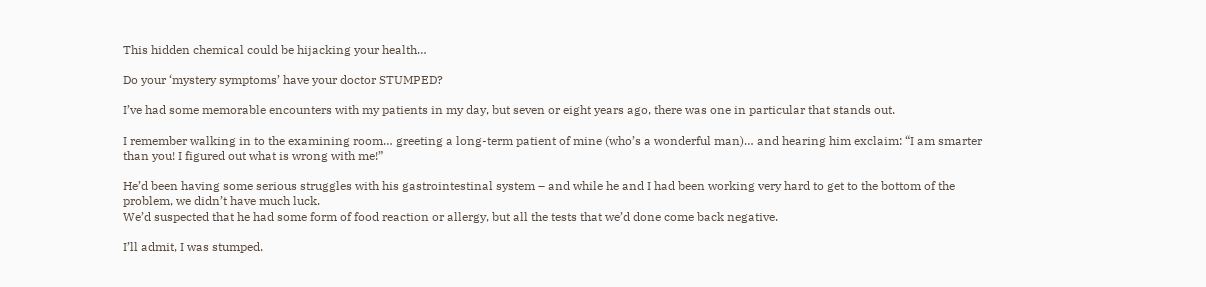This hidden chemical could be hijacking your health…

Do your ‘mystery symptoms’ have your doctor STUMPED?

I’ve had some memorable encounters with my patients in my day, but seven or eight years ago, there was one in particular that stands out.

I remember walking in to the examining room… greeting a long-term patient of mine (who’s a wonderful man)… and hearing him exclaim: “I am smarter than you! I figured out what is wrong with me!”

He’d been having some serious struggles with his gastrointestinal system – and while he and I had been working very hard to get to the bottom of the problem, we didn’t have much luck.
We’d suspected that he had some form of food reaction or allergy, but all the tests that we’d done come back negative.

I’ll admit, I was stumped.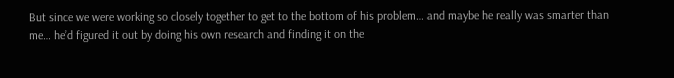But since we were working so closely together to get to the bottom of his problem… and maybe he really was smarter than me… he’d figured it out by doing his own research and finding it on the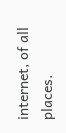internet, of all places.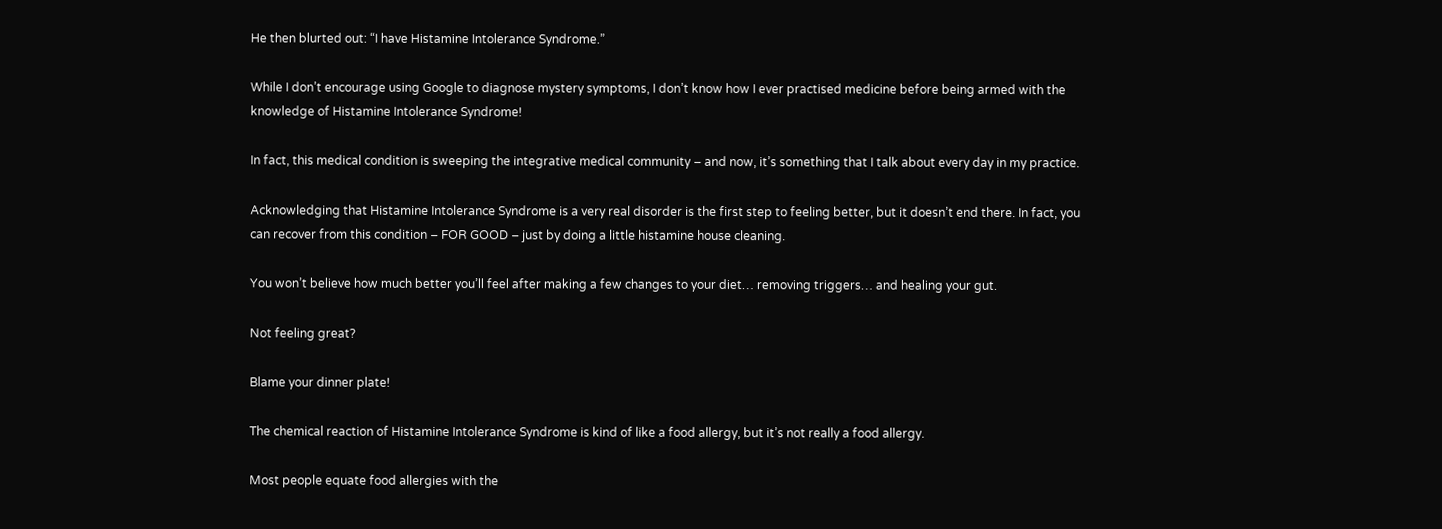He then blurted out: “I have Histamine Intolerance Syndrome.”

While I don’t encourage using Google to diagnose mystery symptoms, I don’t know how I ever practised medicine before being armed with the knowledge of Histamine Intolerance Syndrome!

In fact, this medical condition is sweeping the integrative medical community – and now, it’s something that I talk about every day in my practice.

Acknowledging that Histamine Intolerance Syndrome is a very real disorder is the first step to feeling better, but it doesn’t end there. In fact, you can recover from this condition – FOR GOOD – just by doing a little histamine house cleaning.

You won’t believe how much better you’ll feel after making a few changes to your diet… removing triggers… and healing your gut.

Not feeling great?

Blame your dinner plate!

The chemical reaction of Histamine Intolerance Syndrome is kind of like a food allergy, but it’s not really a food allergy.

Most people equate food allergies with the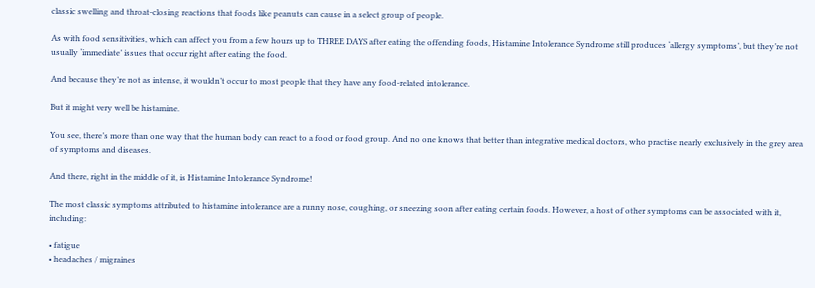classic swelling and throat-closing reactions that foods like peanuts can cause in a select group of people.

As with food sensitivities, which can affect you from a few hours up to THREE DAYS after eating the offending foods, Histamine Intolerance Syndrome still produces ‘allergy symptoms’, but they’re not usually ‘immediate’ issues that occur right after eating the food.

And because they’re not as intense, it wouldn’t occur to most people that they have any food-related intolerance.

But it might very well be histamine.

You see, there’s more than one way that the human body can react to a food or food group. And no one knows that better than integrative medical doctors, who practise nearly exclusively in the grey area of symptoms and diseases.

And there, right in the middle of it, is Histamine Intolerance Syndrome!

The most classic symptoms attributed to histamine intolerance are a runny nose, coughing, or sneezing soon after eating certain foods. However, a host of other symptoms can be associated with it, including:

• fatigue
• headaches / migraines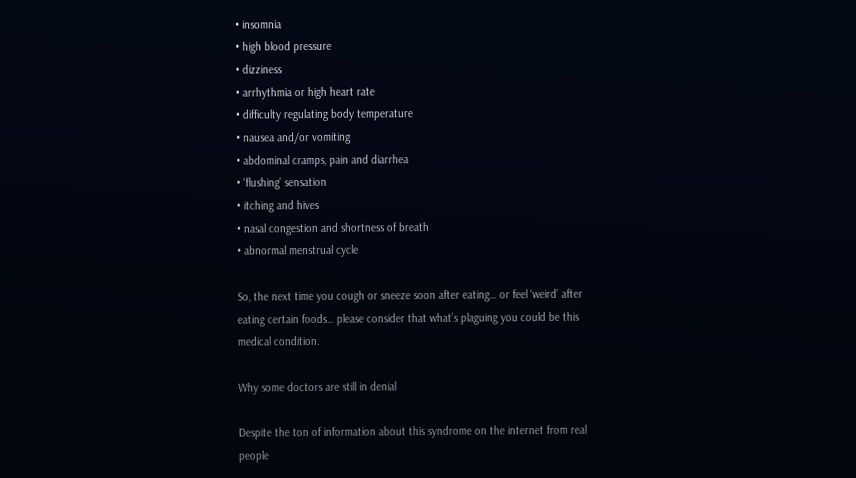• insomnia
• high blood pressure
• dizziness
• arrhythmia or high heart rate
• difficulty regulating body temperature
• nausea and/or vomiting
• abdominal cramps, pain and diarrhea
• ‘flushing’ sensation
• itching and hives
• nasal congestion and shortness of breath
• abnormal menstrual cycle

So, the next time you cough or sneeze soon after eating… or feel ‘weird’ after eating certain foods… please consider that what’s plaguing you could be this medical condition.

Why some doctors are still in denial

Despite the ton of information about this syndrome on the internet from real people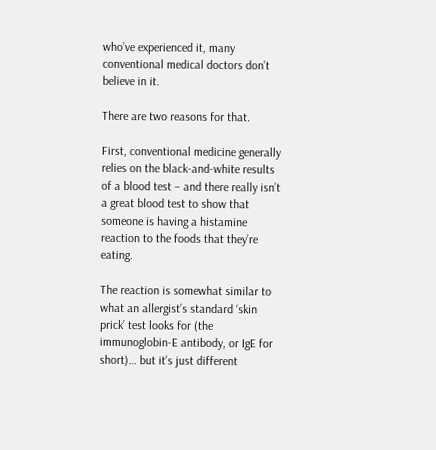who’ve experienced it, many conventional medical doctors don’t believe in it.

There are two reasons for that.

First, conventional medicine generally relies on the black-and-white results of a blood test – and there really isn’t a great blood test to show that someone is having a histamine reaction to the foods that they’re eating.

The reaction is somewhat similar to what an allergist’s standard ‘skin prick’ test looks for (the immunoglobin-E antibody, or IgE for short)… but it’s just different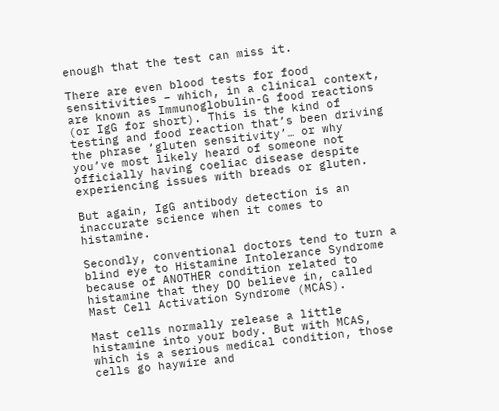enough that the test can miss it.

There are even blood tests for food sensitivities – which, in a clinical context, are known as Immunoglobulin-G food reactions (or IgG for short). This is the kind of testing and food reaction that’s been driving the phrase ‘gluten sensitivity’… or why you’ve most likely heard of someone not officially having coeliac disease despite experiencing issues with breads or gluten.

But again, IgG antibody detection is an inaccurate science when it comes to histamine.

Secondly, conventional doctors tend to turn a blind eye to Histamine Intolerance Syndrome because of ANOTHER condition related to histamine that they DO believe in, called Mast Cell Activation Syndrome (MCAS).

Mast cells normally release a little histamine into your body. But with MCAS, which is a serious medical condition, those cells go haywire and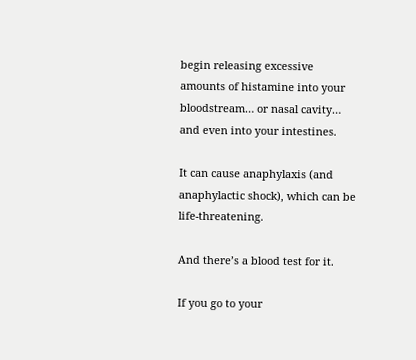begin releasing excessive amounts of histamine into your bloodstream… or nasal cavity… and even into your intestines.

It can cause anaphylaxis (and anaphylactic shock), which can be life-threatening.

And there’s a blood test for it.

If you go to your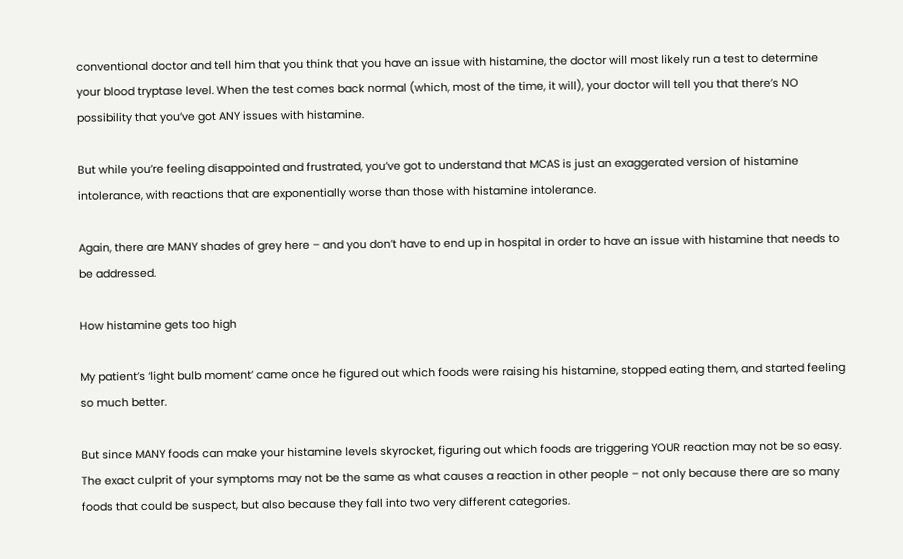conventional doctor and tell him that you think that you have an issue with histamine, the doctor will most likely run a test to determine your blood tryptase level. When the test comes back normal (which, most of the time, it will), your doctor will tell you that there’s NO possibility that you’ve got ANY issues with histamine.

But while you’re feeling disappointed and frustrated, you’ve got to understand that MCAS is just an exaggerated version of histamine intolerance, with reactions that are exponentially worse than those with histamine intolerance.

Again, there are MANY shades of grey here – and you don’t have to end up in hospital in order to have an issue with histamine that needs to be addressed.

How histamine gets too high

My patient’s ‘light bulb moment’ came once he figured out which foods were raising his histamine, stopped eating them, and started feeling so much better.

But since MANY foods can make your histamine levels skyrocket, figuring out which foods are triggering YOUR reaction may not be so easy. The exact culprit of your symptoms may not be the same as what causes a reaction in other people – not only because there are so many foods that could be suspect, but also because they fall into two very different categories.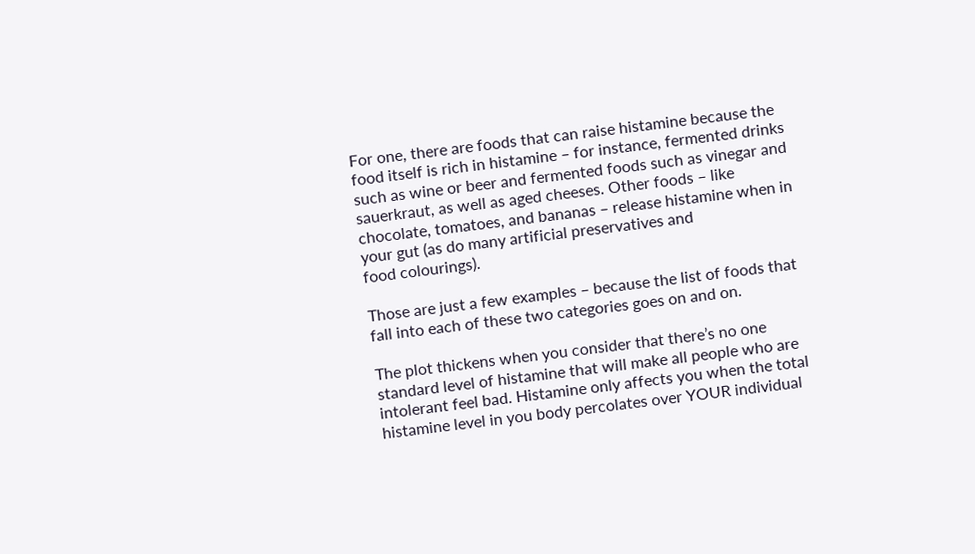For one, there are foods that can raise histamine because the food itself is rich in histamine – for instance, fermented drinks such as wine or beer and fermented foods such as vinegar and sauerkraut, as well as aged cheeses. Other foods – like chocolate, tomatoes, and bananas – release histamine when in your gut (as do many artificial preservatives and
food colourings).

Those are just a few examples – because the list of foods that fall into each of these two categories goes on and on.

The plot thickens when you consider that there’s no one standard level of histamine that will make all people who are intolerant feel bad. Histamine only affects you when the total histamine level in you body percolates over YOUR individual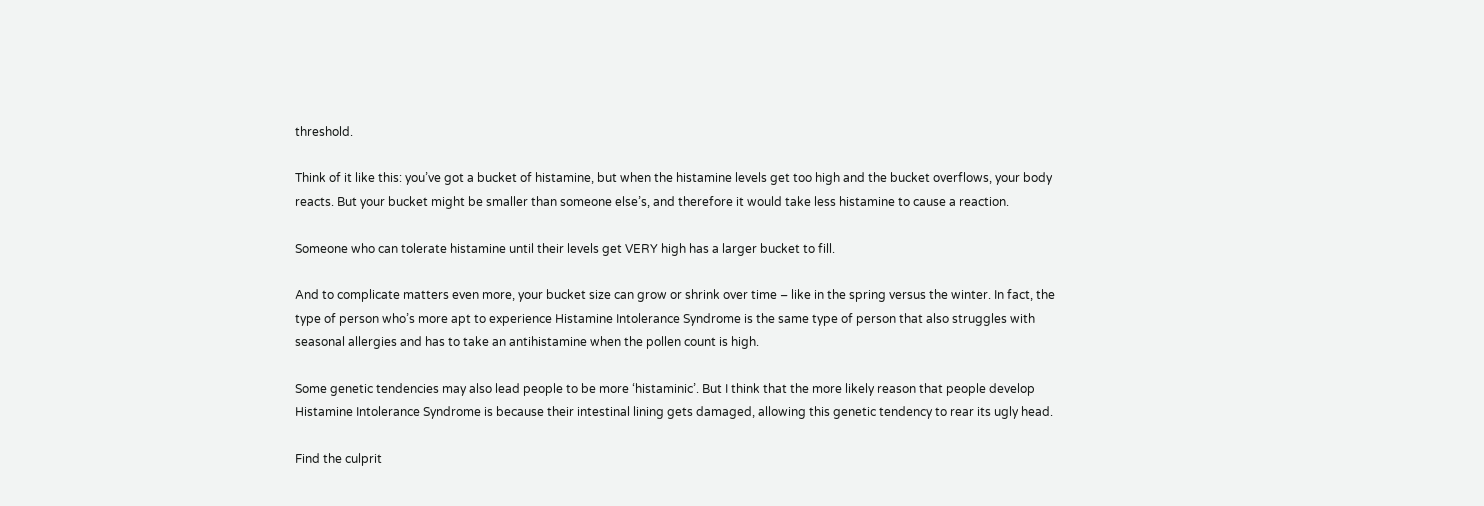threshold.

Think of it like this: you’ve got a bucket of histamine, but when the histamine levels get too high and the bucket overflows, your body reacts. But your bucket might be smaller than someone else’s, and therefore it would take less histamine to cause a reaction.

Someone who can tolerate histamine until their levels get VERY high has a larger bucket to fill.

And to complicate matters even more, your bucket size can grow or shrink over time – like in the spring versus the winter. In fact, the type of person who’s more apt to experience Histamine Intolerance Syndrome is the same type of person that also struggles with seasonal allergies and has to take an antihistamine when the pollen count is high.

Some genetic tendencies may also lead people to be more ‘histaminic’. But I think that the more likely reason that people develop Histamine Intolerance Syndrome is because their intestinal lining gets damaged, allowing this genetic tendency to rear its ugly head.

Find the culprit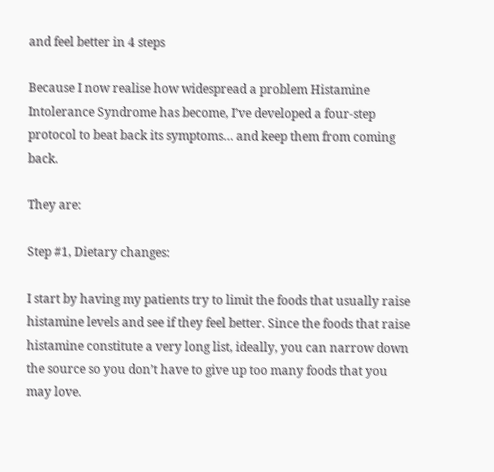and feel better in 4 steps

Because I now realise how widespread a problem Histamine Intolerance Syndrome has become, I’ve developed a four-step protocol to beat back its symptoms… and keep them from coming back.

They are:

Step #1, Dietary changes:

I start by having my patients try to limit the foods that usually raise histamine levels and see if they feel better. Since the foods that raise histamine constitute a very long list, ideally, you can narrow down the source so you don’t have to give up too many foods that you may love.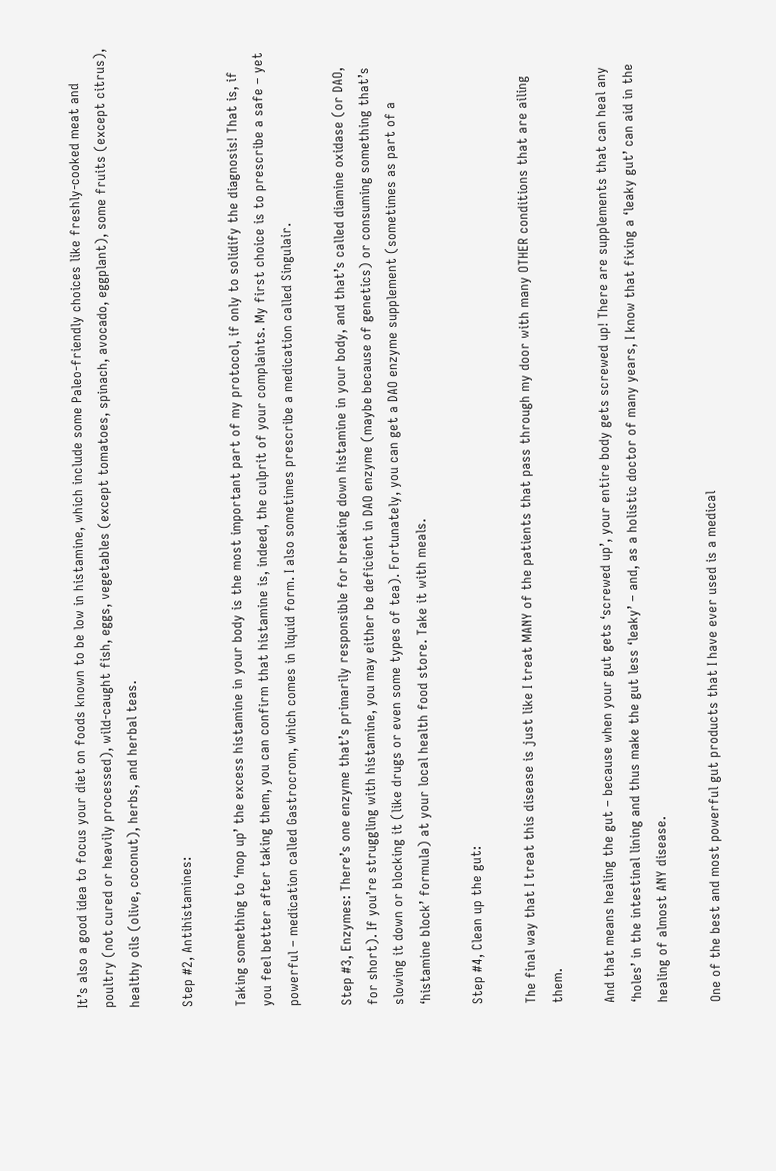It’s also a good idea to focus your diet on foods known to be low in histamine, which include some Paleo-friendly choices like freshly-cooked meat and poultry (not cured or heavily processed), wild-caught fish, eggs, vegetables (except tomatoes, spinach, avocado, eggplant), some fruits (except citrus), healthy oils (olive, coconut), herbs, and herbal teas.

Step #2, Antihistamines:

Taking something to ‘mop up’ the excess histamine in your body is the most important part of my protocol, if only to solidify the diagnosis! That is, if you feel better after taking them, you can confirm that histamine is, indeed, the culprit of your complaints. My first choice is to prescribe a safe – yet powerful – medication called Gastrocrom, which comes in liquid form. I also sometimes prescribe a medication called Singulair.

Step #3, Enzymes: There’s one enzyme that’s primarily responsible for breaking down histamine in your body, and that’s called diamine oxidase (or DAO, for short). If you’re struggling with histamine, you may either be deficient in DAO enzyme (maybe because of genetics) or consuming something that’s slowing it down or blocking it (like drugs or even some types of tea). Fortunately, you can get a DAO enzyme supplement (sometimes as part of a ‘histamine block’ formula) at your local health food store. Take it with meals.

Step #4, Clean up the gut:

The final way that I treat this disease is just like I treat MANY of the patients that pass through my door with many OTHER conditions that are ailing them.

And that means healing the gut – because when your gut gets ‘screwed up’, your entire body gets screwed up! There are supplements that can heal any ‘holes’ in the intestinal lining and thus make the gut less ‘leaky’ – and, as a holistic doctor of many years, I know that fixing a ‘leaky gut’ can aid in the healing of almost ANY disease.

One of the best and most powerful gut products that I have ever used is a medical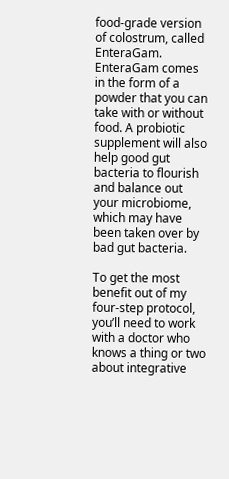food-grade version of colostrum, called EnteraGam. EnteraGam comes in the form of a powder that you can take with or without food. A probiotic supplement will also help good gut bacteria to flourish and balance out your microbiome, which may have been taken over by bad gut bacteria.

To get the most benefit out of my four-step protocol, you’ll need to work with a doctor who knows a thing or two about integrative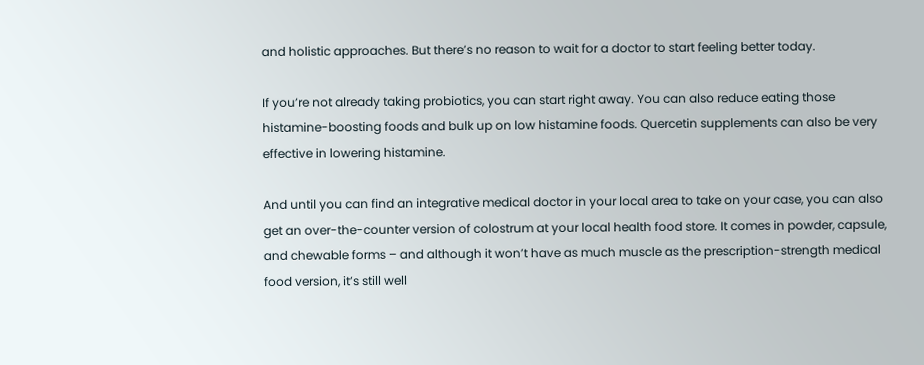and holistic approaches. But there’s no reason to wait for a doctor to start feeling better today.

If you’re not already taking probiotics, you can start right away. You can also reduce eating those histamine-boosting foods and bulk up on low histamine foods. Quercetin supplements can also be very effective in lowering histamine.

And until you can find an integrative medical doctor in your local area to take on your case, you can also get an over-the-counter version of colostrum at your local health food store. It comes in powder, capsule, and chewable forms – and although it won’t have as much muscle as the prescription-strength medical food version, it’s still well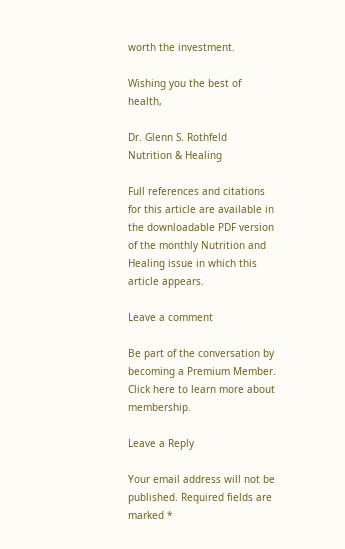worth the investment.

Wishing you the best of health,

Dr. Glenn S. Rothfeld
Nutrition & Healing

Full references and citations for this article are available in the downloadable PDF version of the monthly Nutrition and Healing issue in which this article appears.

Leave a comment

Be part of the conversation by becoming a Premium Member. Click here to learn more about membership.

Leave a Reply

Your email address will not be published. Required fields are marked *